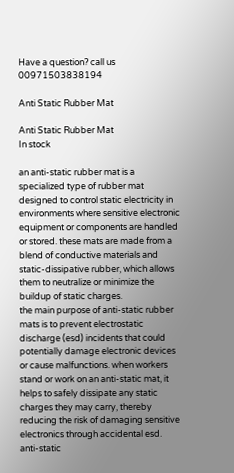Have a question? call us 00971503838194

Anti Static Rubber Mat

Anti Static Rubber Mat
In stock

an anti-static rubber mat is a specialized type of rubber mat designed to control static electricity in environments where sensitive electronic equipment or components are handled or stored. these mats are made from a blend of conductive materials and static-dissipative rubber, which allows them to neutralize or minimize the buildup of static charges.
the main purpose of anti-static rubber mats is to prevent electrostatic discharge (esd) incidents that could potentially damage electronic devices or cause malfunctions. when workers stand or work on an anti-static mat, it helps to safely dissipate any static charges they may carry, thereby reducing the risk of damaging sensitive electronics through accidental esd.
anti-static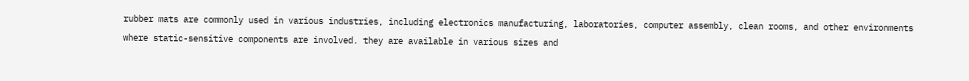rubber mats are commonly used in various industries, including electronics manufacturing, laboratories, computer assembly, clean rooms, and other environments where static-sensitive components are involved. they are available in various sizes and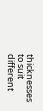thicknesses to suit different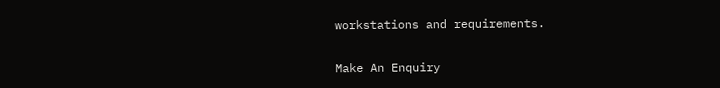workstations and requirements.

Make An Enquiry